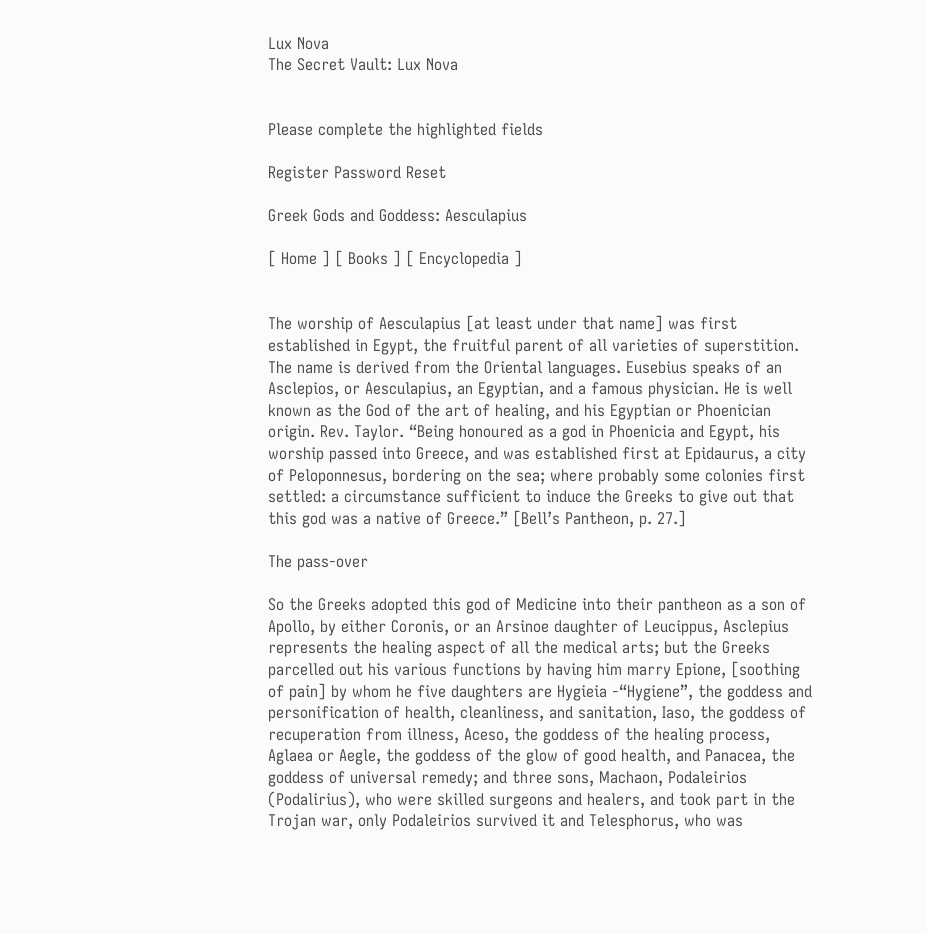Lux Nova
The Secret Vault: Lux Nova


Please complete the highlighted fields

Register Password Reset

Greek Gods and Goddess: Aesculapius

[ Home ] [ Books ] [ Encyclopedia ]


The worship of Aesculapius [at least under that name] was first established in Egypt, the fruitful parent of all varieties of superstition. The name is derived from the Oriental languages. Eusebius speaks of an Asclepios, or Aesculapius, an Egyptian, and a famous physician. He is well known as the God of the art of healing, and his Egyptian or Phoenician origin. Rev. Taylor. “Being honoured as a god in Phoenicia and Egypt, his worship passed into Greece, and was established first at Epidaurus, a city of Peloponnesus, bordering on the sea; where probably some colonies first settled: a circumstance sufficient to induce the Greeks to give out that this god was a native of Greece.” [Bell’s Pantheon, p. 27.]

The pass-over

So the Greeks adopted this god of Medicine into their pantheon as a son of Apollo, by either Coronis, or an Arsinoe daughter of Leucippus, Asclepius represents the healing aspect of all the medical arts; but the Greeks parcelled out his various functions by having him marry Epione, [soothing of pain] by whom he five daughters are Hygieia -“Hygiene”, the goddess and personification of health, cleanliness, and sanitation, Iaso, the goddess of recuperation from illness, Aceso, the goddess of the healing process, Aglaea or Aegle, the goddess of the glow of good health, and Panacea, the goddess of universal remedy; and three sons, Machaon, Podaleirios (Podalirius), who were skilled surgeons and healers, and took part in the Trojan war, only Podaleirios survived it and Telesphorus, who was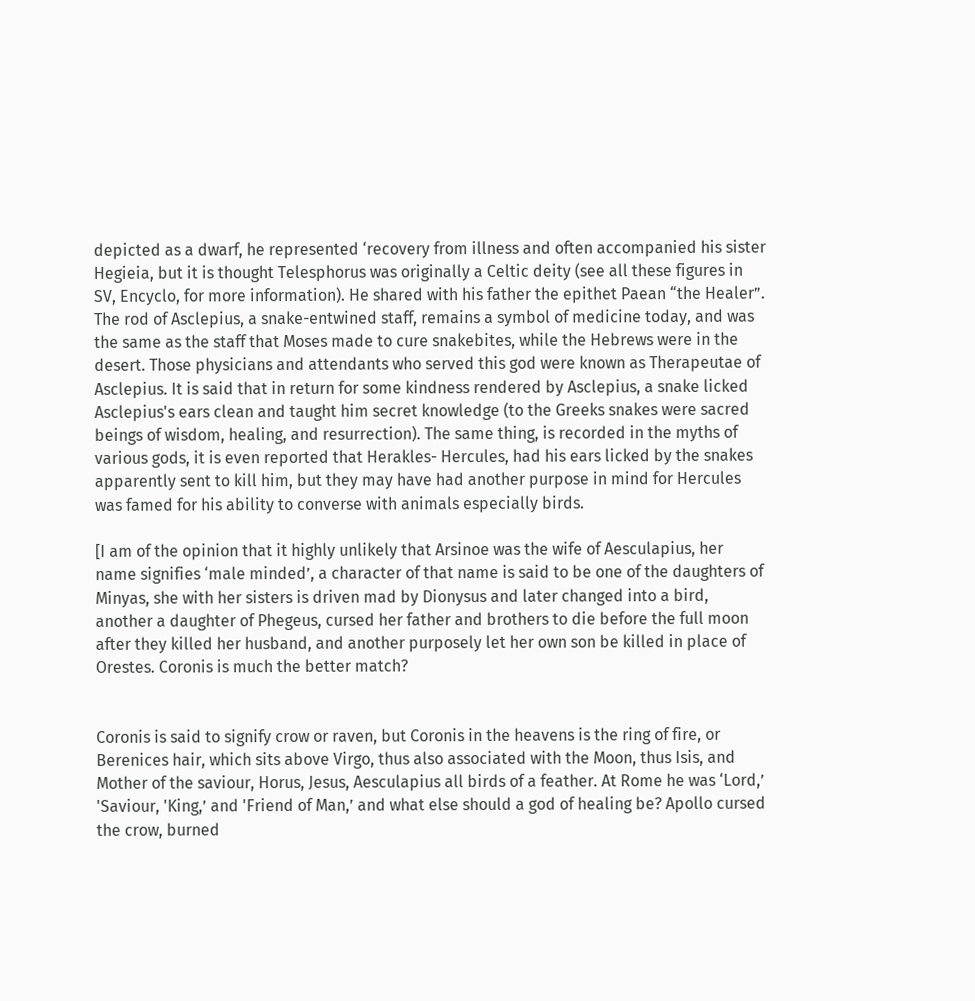depicted as a dwarf, he represented ‘recovery from illness and often accompanied his sister Hegieia, but it is thought Telesphorus was originally a Celtic deity (see all these figures in SV, Encyclo, for more information). He shared with his father the epithet Paean “the Healer”. The rod of Asclepius, a snake-entwined staff, remains a symbol of medicine today, and was the same as the staff that Moses made to cure snakebites, while the Hebrews were in the desert. Those physicians and attendants who served this god were known as Therapeutae of Asclepius. It is said that in return for some kindness rendered by Asclepius, a snake licked Asclepius's ears clean and taught him secret knowledge (to the Greeks snakes were sacred beings of wisdom, healing, and resurrection). The same thing, is recorded in the myths of various gods, it is even reported that Herakles- Hercules, had his ears licked by the snakes apparently sent to kill him, but they may have had another purpose in mind for Hercules was famed for his ability to converse with animals especially birds.

[I am of the opinion that it highly unlikely that Arsinoe was the wife of Aesculapius, her name signifies ‘male minded’, a character of that name is said to be one of the daughters of Minyas, she with her sisters is driven mad by Dionysus and later changed into a bird, another a daughter of Phegeus, cursed her father and brothers to die before the full moon after they killed her husband, and another purposely let her own son be killed in place of Orestes. Coronis is much the better match?


Coronis is said to signify crow or raven, but Coronis in the heavens is the ring of fire, or Berenices hair, which sits above Virgo, thus also associated with the Moon, thus Isis, and Mother of the saviour, Horus, Jesus, Aesculapius all birds of a feather. At Rome he was ‘Lord,’ 'Saviour, 'King,’ and 'Friend of Man,’ and what else should a god of healing be? Apollo cursed the crow, burned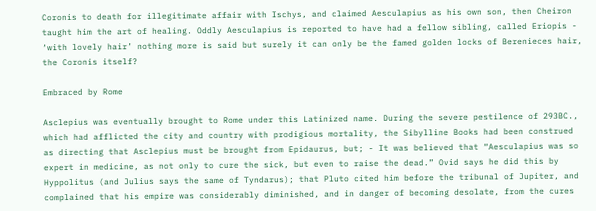Coronis to death for illegitimate affair with Ischys, and claimed Aesculapius as his own son, then Cheiron taught him the art of healing. Oddly Aesculapius is reported to have had a fellow sibling, called Eriopis - ‘with lovely hair’ nothing more is said but surely it can only be the famed golden locks of Berenieces hair, the Coronis itself?

Embraced by Rome

Asclepius was eventually brought to Rome under this Latinized name. During the severe pestilence of 293BC., which had afflicted the city and country with prodigious mortality, the Sibylline Books had been construed as directing that Asclepius must be brought from Epidaurus, but; - It was believed that “Aesculapius was so expert in medicine, as not only to cure the sick, but even to raise the dead.” Ovid says he did this by Hyppolitus (and Julius says the same of Tyndarus); that Pluto cited him before the tribunal of Jupiter, and complained that his empire was considerably diminished, and in danger of becoming desolate, from the cures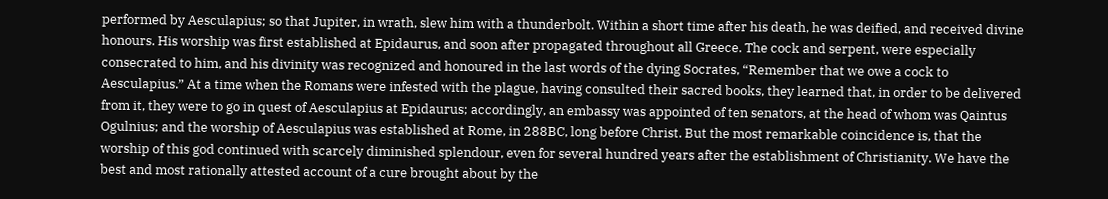performed by Aesculapius; so that Jupiter, in wrath, slew him with a thunderbolt. Within a short time after his death, he was deified, and received divine honours. His worship was first established at Epidaurus, and soon after propagated throughout all Greece. The cock and serpent, were especially consecrated to him, and his divinity was recognized and honoured in the last words of the dying Socrates, “Remember that we owe a cock to Aesculapius.” At a time when the Romans were infested with the plague, having consulted their sacred books, they learned that, in order to be delivered from it, they were to go in quest of Aesculapius at Epidaurus; accordingly, an embassy was appointed of ten senators, at the head of whom was Qaintus Ogulnius; and the worship of Aesculapius was established at Rome, in 288BC, long before Christ. But the most remarkable coincidence is, that the worship of this god continued with scarcely diminished splendour, even for several hundred years after the establishment of Christianity. We have the best and most rationally attested account of a cure brought about by the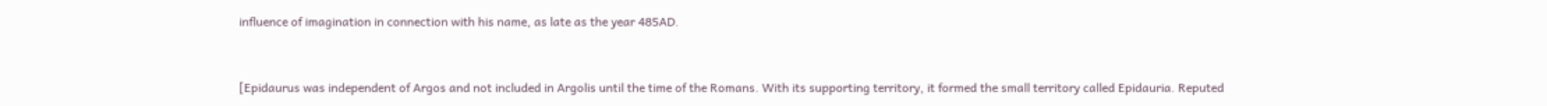influence of imagination in connection with his name, as late as the year 485AD.


[Epidaurus was independent of Argos and not included in Argolis until the time of the Romans. With its supporting territory, it formed the small territory called Epidauria. Reputed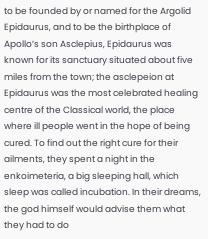to be founded by or named for the Argolid Epidaurus, and to be the birthplace of Apollo’s son Asclepius, Epidaurus was known for its sanctuary situated about five miles from the town; the asclepeion at Epidaurus was the most celebrated healing centre of the Classical world, the place where ill people went in the hope of being cured. To find out the right cure for their ailments, they spent a night in the enkoimeteria, a big sleeping hall, which sleep was called incubation. In their dreams, the god himself would advise them what they had to do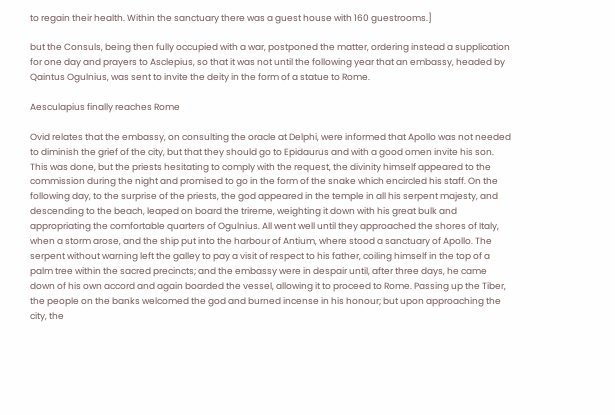to regain their health. Within the sanctuary there was a guest house with 160 guestrooms.]

but the Consuls, being then fully occupied with a war, postponed the matter, ordering instead a supplication for one day and prayers to Asclepius, so that it was not until the following year that an embassy, headed by Qaintus Ogulnius, was sent to invite the deity in the form of a statue to Rome.

Aesculapius finally reaches Rome

Ovid relates that the embassy, on consulting the oracle at Delphi, were informed that Apollo was not needed to diminish the grief of the city, but that they should go to Epidaurus and with a good omen invite his son. This was done, but the priests hesitating to comply with the request, the divinity himself appeared to the commission during the night and promised to go in the form of the snake which encircled his staff. On the following day, to the surprise of the priests, the god appeared in the temple in all his serpent majesty, and descending to the beach, leaped on board the trireme, weighting it down with his great bulk and appropriating the comfortable quarters of Ogulnius. All went well until they approached the shores of Italy, when a storm arose, and the ship put into the harbour of Antium, where stood a sanctuary of Apollo. The serpent without warning left the galley to pay a visit of respect to his father, coiling himself in the top of a palm tree within the sacred precincts; and the embassy were in despair until, after three days, he came down of his own accord and again boarded the vessel, allowing it to proceed to Rome. Passing up the Tiber, the people on the banks welcomed the god and burned incense in his honour; but upon approaching the city, the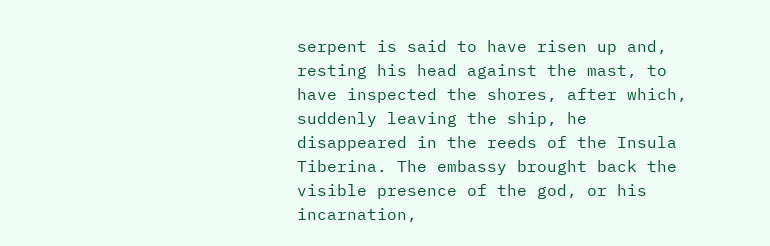serpent is said to have risen up and, resting his head against the mast, to have inspected the shores, after which, suddenly leaving the ship, he disappeared in the reeds of the Insula Tiberina. The embassy brought back the visible presence of the god, or his incarnation,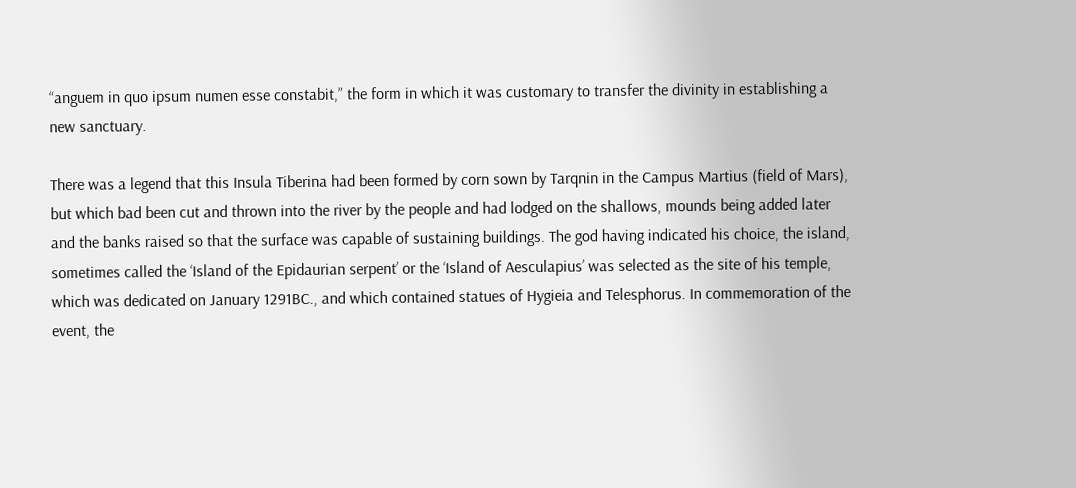“anguem in quo ipsum numen esse constabit,” the form in which it was customary to transfer the divinity in establishing a new sanctuary.

There was a legend that this Insula Tiberina had been formed by corn sown by Tarqnin in the Campus Martius (field of Mars), but which bad been cut and thrown into the river by the people and had lodged on the shallows, mounds being added later and the banks raised so that the surface was capable of sustaining buildings. The god having indicated his choice, the island, sometimes called the ‘Island of the Epidaurian serpent’ or the ‘Island of Aesculapius’ was selected as the site of his temple, which was dedicated on January 1291BC., and which contained statues of Hygieia and Telesphorus. In commemoration of the event, the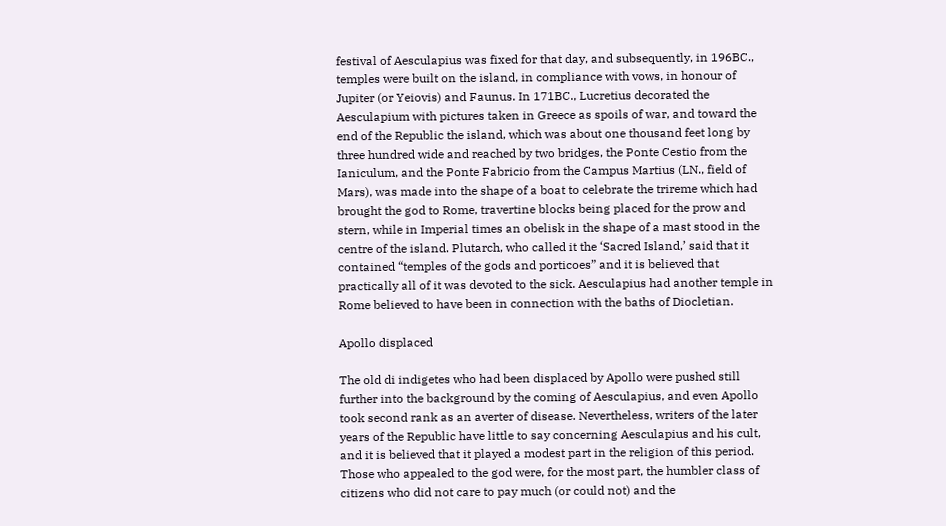festival of Aesculapius was fixed for that day, and subsequently, in 196BC., temples were built on the island, in compliance with vows, in honour of Jupiter (or Yeiovis) and Faunus. In 171BC., Lucretius decorated the Aesculapium with pictures taken in Greece as spoils of war, and toward the end of the Republic the island, which was about one thousand feet long by three hundred wide and reached by two bridges, the Ponte Cestio from the Ianiculum, and the Ponte Fabricio from the Campus Martius (LN., field of Mars), was made into the shape of a boat to celebrate the trireme which had brought the god to Rome, travertine blocks being placed for the prow and stern, while in Imperial times an obelisk in the shape of a mast stood in the centre of the island. Plutarch, who called it the ‘Sacred Island,’ said that it contained “temples of the gods and porticoes” and it is believed that practically all of it was devoted to the sick. Aesculapius had another temple in Rome believed to have been in connection with the baths of Diocletian.

Apollo displaced

The old di indigetes who had been displaced by Apollo were pushed still further into the background by the coming of Aesculapius, and even Apollo took second rank as an averter of disease. Nevertheless, writers of the later years of the Republic have little to say concerning Aesculapius and his cult, and it is believed that it played a modest part in the religion of this period. Those who appealed to the god were, for the most part, the humbler class of citizens who did not care to pay much (or could not) and the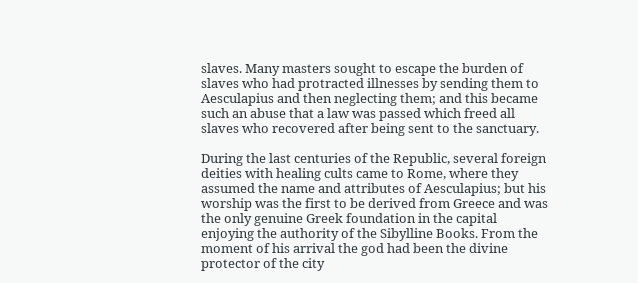slaves. Many masters sought to escape the burden of slaves who had protracted illnesses by sending them to Aesculapius and then neglecting them; and this became such an abuse that a law was passed which freed all slaves who recovered after being sent to the sanctuary.

During the last centuries of the Republic, several foreign deities with healing cults came to Rome, where they assumed the name and attributes of Aesculapius; but his worship was the first to be derived from Greece and was the only genuine Greek foundation in the capital enjoying the authority of the Sibylline Books. From the moment of his arrival the god had been the divine protector of the city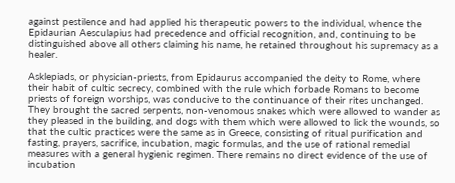against pestilence and had applied his therapeutic powers to the individual, whence the Epidaurian Aesculapius had precedence and official recognition, and, continuing to be distinguished above all others claiming his name, he retained throughout his supremacy as a healer.

Asklepiads, or physician-priests, from Epidaurus accompanied the deity to Rome, where their habit of cultic secrecy, combined with the rule which forbade Romans to become priests of foreign worships, was conducive to the continuance of their rites unchanged. They brought the sacred serpents, non-venomous snakes which were allowed to wander as they pleased in the building, and dogs with them which were allowed to lick the wounds, so that the cultic practices were the same as in Greece, consisting of ritual purification and fasting, prayers, sacrifice, incubation, magic formulas, and the use of rational remedial measures with a general hygienic regimen. There remains no direct evidence of the use of incubation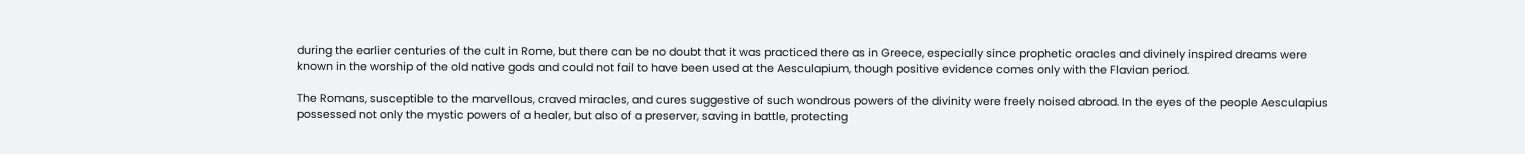during the earlier centuries of the cult in Rome, but there can be no doubt that it was practiced there as in Greece, especially since prophetic oracles and divinely inspired dreams were known in the worship of the old native gods and could not fail to have been used at the Aesculapium, though positive evidence comes only with the Flavian period.

The Romans, susceptible to the marvellous, craved miracles, and cures suggestive of such wondrous powers of the divinity were freely noised abroad. In the eyes of the people Aesculapius possessed not only the mystic powers of a healer, but also of a preserver, saving in battle, protecting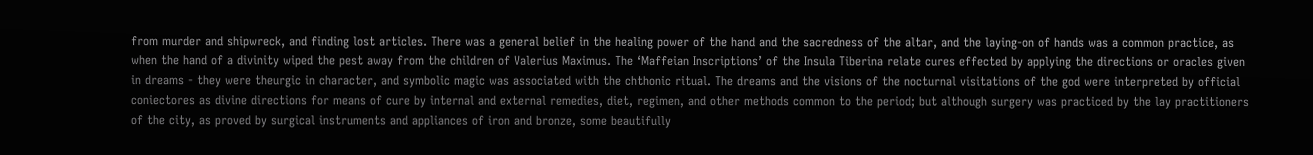from murder and shipwreck, and finding lost articles. There was a general belief in the healing power of the hand and the sacredness of the altar, and the laying-on of hands was a common practice, as when the hand of a divinity wiped the pest away from the children of Valerius Maximus. The ‘Maffeian Inscriptions’ of the Insula Tiberina relate cures effected by applying the directions or oracles given in dreams - they were theurgic in character, and symbolic magic was associated with the chthonic ritual. The dreams and the visions of the nocturnal visitations of the god were interpreted by official coniectores as divine directions for means of cure by internal and external remedies, diet, regimen, and other methods common to the period; but although surgery was practiced by the lay practitioners of the city, as proved by surgical instruments and appliances of iron and bronze, some beautifully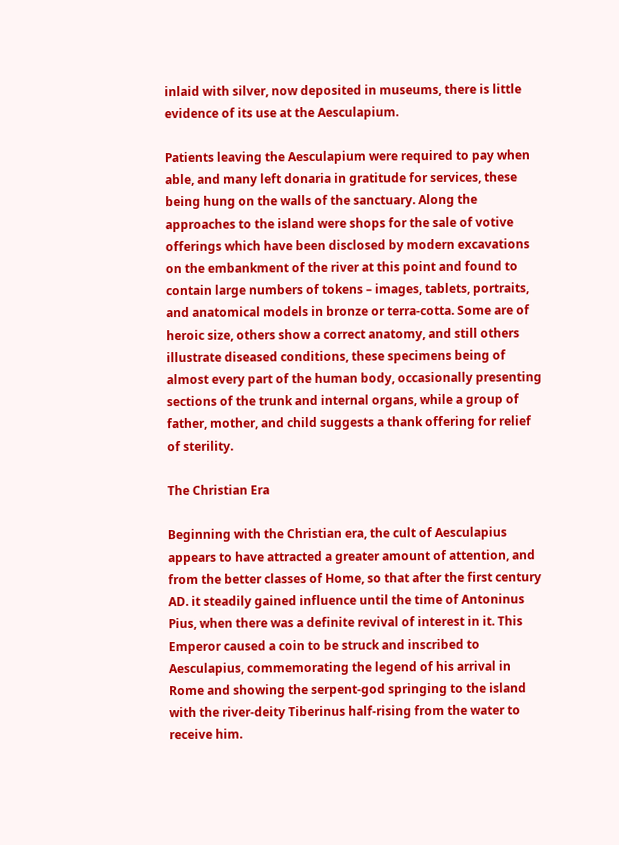inlaid with silver, now deposited in museums, there is little evidence of its use at the Aesculapium.

Patients leaving the Aesculapium were required to pay when able, and many left donaria in gratitude for services, these being hung on the walls of the sanctuary. Along the approaches to the island were shops for the sale of votive offerings which have been disclosed by modern excavations on the embankment of the river at this point and found to contain large numbers of tokens – images, tablets, portraits, and anatomical models in bronze or terra-cotta. Some are of heroic size, others show a correct anatomy, and still others illustrate diseased conditions, these specimens being of almost every part of the human body, occasionally presenting sections of the trunk and internal organs, while a group of father, mother, and child suggests a thank offering for relief of sterility.

The Christian Era

Beginning with the Christian era, the cult of Aesculapius appears to have attracted a greater amount of attention, and from the better classes of Home, so that after the first century AD. it steadily gained influence until the time of Antoninus Pius, when there was a definite revival of interest in it. This Emperor caused a coin to be struck and inscribed to Aesculapius, commemorating the legend of his arrival in Rome and showing the serpent-god springing to the island with the river-deity Tiberinus half-rising from the water to receive him.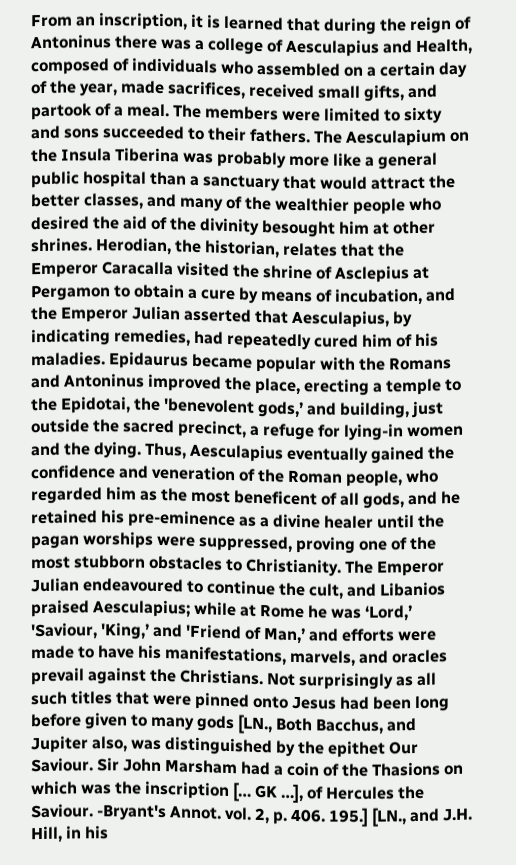From an inscription, it is learned that during the reign of Antoninus there was a college of Aesculapius and Health, composed of individuals who assembled on a certain day of the year, made sacrifices, received small gifts, and partook of a meal. The members were limited to sixty and sons succeeded to their fathers. The Aesculapium on the Insula Tiberina was probably more like a general public hospital than a sanctuary that would attract the better classes, and many of the wealthier people who desired the aid of the divinity besought him at other shrines. Herodian, the historian, relates that the Emperor Caracalla visited the shrine of Asclepius at Pergamon to obtain a cure by means of incubation, and the Emperor Julian asserted that Aesculapius, by indicating remedies, had repeatedly cured him of his maladies. Epidaurus became popular with the Romans and Antoninus improved the place, erecting a temple to the Epidotai, the 'benevolent gods,’ and building, just outside the sacred precinct, a refuge for lying-in women and the dying. Thus, Aesculapius eventually gained the confidence and veneration of the Roman people, who regarded him as the most beneficent of all gods, and he retained his pre-eminence as a divine healer until the pagan worships were suppressed, proving one of the most stubborn obstacles to Christianity. The Emperor Julian endeavoured to continue the cult, and Libanios praised Aesculapius; while at Rome he was ‘Lord,’ 'Saviour, 'King,’ and 'Friend of Man,’ and efforts were made to have his manifestations, marvels, and oracles prevail against the Christians. Not surprisingly as all such titles that were pinned onto Jesus had been long before given to many gods [LN., Both Bacchus, and Jupiter also, was distinguished by the epithet Our Saviour. Sir John Marsham had a coin of the Thasions on which was the inscription [… GK …], of Hercules the Saviour. -Bryant's Annot. vol. 2, p. 406. 195.] [LN., and J.H. Hill, in his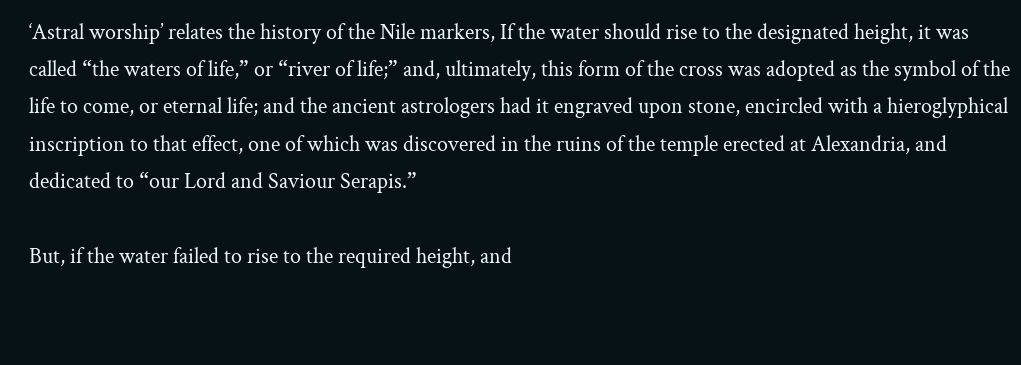‘Astral worship’ relates the history of the Nile markers, If the water should rise to the designated height, it was called “the waters of life,” or “river of life;” and, ultimately, this form of the cross was adopted as the symbol of the life to come, or eternal life; and the ancient astrologers had it engraved upon stone, encircled with a hieroglyphical inscription to that effect, one of which was discovered in the ruins of the temple erected at Alexandria, and dedicated to “our Lord and Saviour Serapis.”

But, if the water failed to rise to the required height, and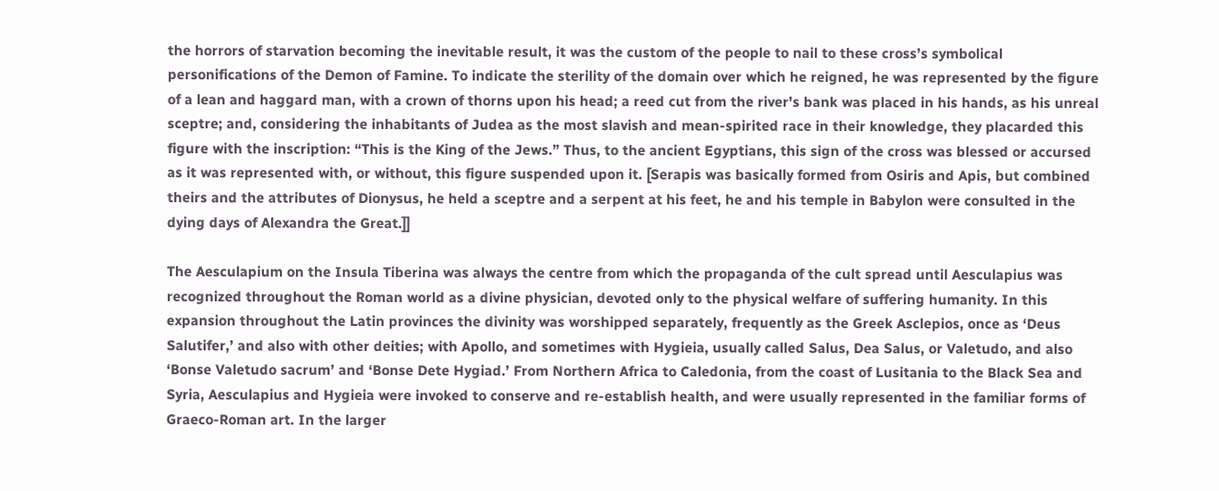the horrors of starvation becoming the inevitable result, it was the custom of the people to nail to these cross’s symbolical personifications of the Demon of Famine. To indicate the sterility of the domain over which he reigned, he was represented by the figure of a lean and haggard man, with a crown of thorns upon his head; a reed cut from the river's bank was placed in his hands, as his unreal sceptre; and, considering the inhabitants of Judea as the most slavish and mean-spirited race in their knowledge, they placarded this figure with the inscription: “This is the King of the Jews.” Thus, to the ancient Egyptians, this sign of the cross was blessed or accursed as it was represented with, or without, this figure suspended upon it. [Serapis was basically formed from Osiris and Apis, but combined theirs and the attributes of Dionysus, he held a sceptre and a serpent at his feet, he and his temple in Babylon were consulted in the dying days of Alexandra the Great.]]

The Aesculapium on the Insula Tiberina was always the centre from which the propaganda of the cult spread until Aesculapius was recognized throughout the Roman world as a divine physician, devoted only to the physical welfare of suffering humanity. In this expansion throughout the Latin provinces the divinity was worshipped separately, frequently as the Greek Asclepios, once as ‘Deus Salutifer,’ and also with other deities; with Apollo, and sometimes with Hygieia, usually called Salus, Dea Salus, or Valetudo, and also ‘Bonse Valetudo sacrum’ and ‘Bonse Dete Hygiad.’ From Northern Africa to Caledonia, from the coast of Lusitania to the Black Sea and Syria, Aesculapius and Hygieia were invoked to conserve and re-establish health, and were usually represented in the familiar forms of Graeco-Roman art. In the larger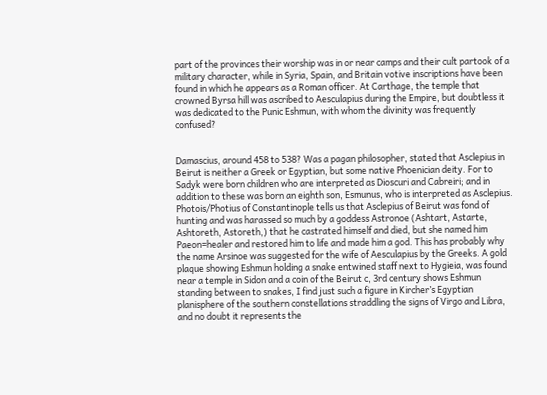part of the provinces their worship was in or near camps and their cult partook of a military character, while in Syria, Spain, and Britain votive inscriptions have been found in which he appears as a Roman officer. At Carthage, the temple that crowned Byrsa hill was ascribed to Aesculapius during the Empire, but doubtless it was dedicated to the Punic Eshmun, with whom the divinity was frequently confused?


Damascius, around 458 to 538? Was a pagan philosopher, stated that Asclepius in Beirut is neither a Greek or Egyptian, but some native Phoenician deity. For to Sadyk were born children who are interpreted as Dioscuri and Cabreiri; and in addition to these was born an eighth son, Esmunus, who is interpreted as Asclepius. Photois/Photius of Constantinople tells us that Asclepius of Beirut was fond of hunting and was harassed so much by a goddess Astronoe (Ashtart, Astarte, Ashtoreth, Astoreth,) that he castrated himself and died, but she named him Paeon=healer and restored him to life and made him a god. This has probably why the name Arsinoe was suggested for the wife of Aesculapius by the Greeks. A gold plaque showing Eshmun holding a snake entwined staff next to Hygieia, was found near a temple in Sidon and a coin of the Beirut c, 3rd century shows Eshmun standing between to snakes, I find just such a figure in Kircher’s Egyptian planisphere of the southern constellations straddling the signs of Virgo and Libra, and no doubt it represents the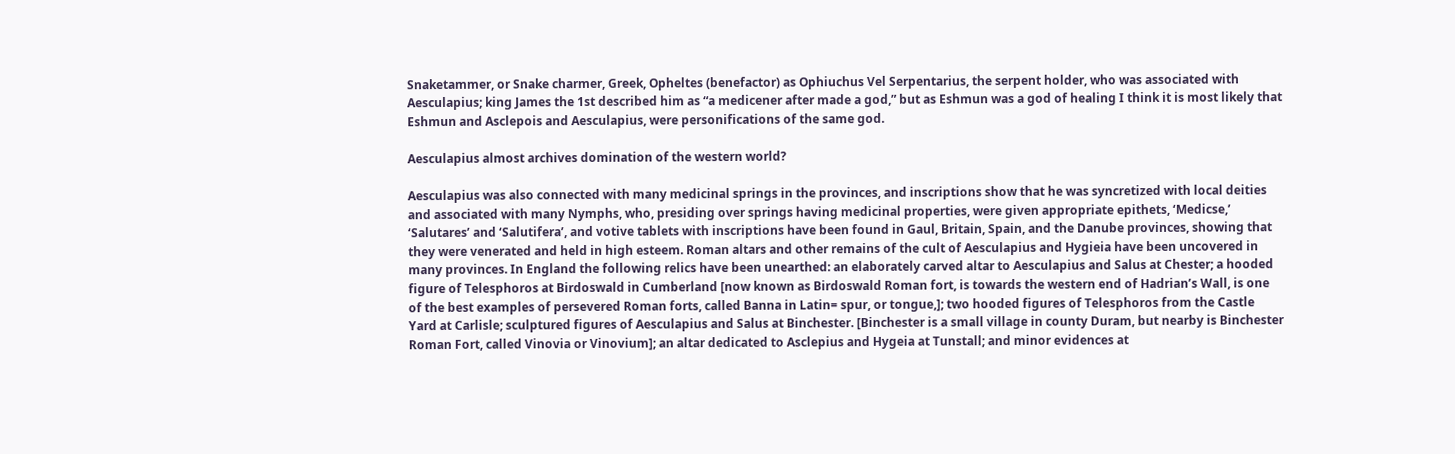Snaketammer, or Snake charmer, Greek, Opheltes (benefactor) as Ophiuchus Vel Serpentarius, the serpent holder, who was associated with Aesculapius; king James the 1st described him as “a medicener after made a god,” but as Eshmun was a god of healing I think it is most likely that Eshmun and Asclepois and Aesculapius, were personifications of the same god.

Aesculapius almost archives domination of the western world?

Aesculapius was also connected with many medicinal springs in the provinces, and inscriptions show that he was syncretized with local deities and associated with many Nymphs, who, presiding over springs having medicinal properties, were given appropriate epithets, ‘Medicse,’ ‘Salutares’ and ‘Salutifera’, and votive tablets with inscriptions have been found in Gaul, Britain, Spain, and the Danube provinces, showing that they were venerated and held in high esteem. Roman altars and other remains of the cult of Aesculapius and Hygieia have been uncovered in many provinces. In England the following relics have been unearthed: an elaborately carved altar to Aesculapius and Salus at Chester; a hooded figure of Telesphoros at Birdoswald in Cumberland [now known as Birdoswald Roman fort, is towards the western end of Hadrian’s Wall, is one of the best examples of persevered Roman forts, called Banna in Latin= spur, or tongue,]; two hooded figures of Telesphoros from the Castle Yard at Carlisle; sculptured figures of Aesculapius and Salus at Binchester. [Binchester is a small village in county Duram, but nearby is Binchester Roman Fort, called Vinovia or Vinovium]; an altar dedicated to Asclepius and Hygeia at Tunstall; and minor evidences at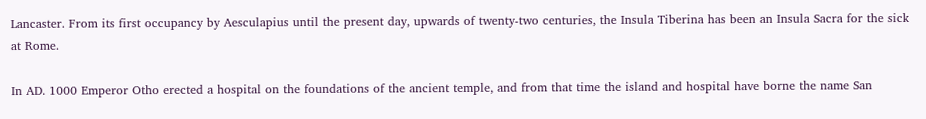Lancaster. From its first occupancy by Aesculapius until the present day, upwards of twenty-two centuries, the Insula Tiberina has been an Insula Sacra for the sick at Rome.

In AD. 1000 Emperor Otho erected a hospital on the foundations of the ancient temple, and from that time the island and hospital have borne the name San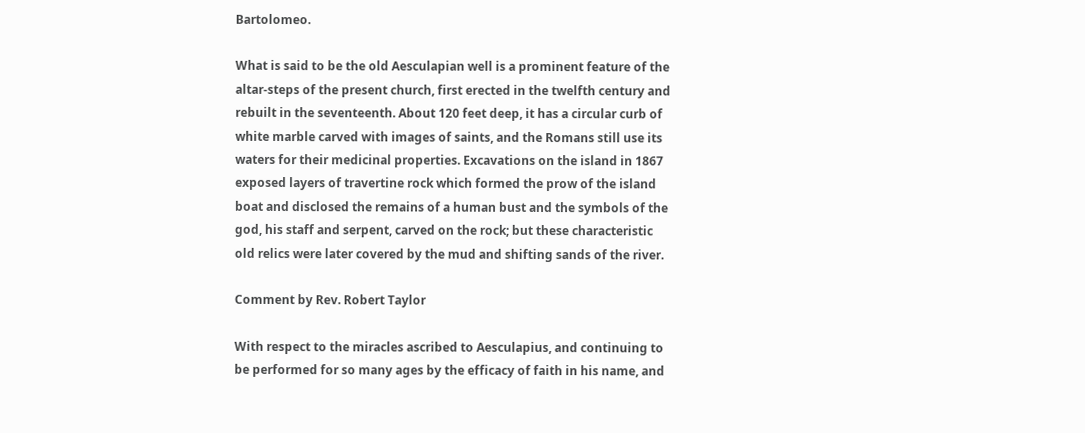Bartolomeo.

What is said to be the old Aesculapian well is a prominent feature of the altar-steps of the present church, first erected in the twelfth century and rebuilt in the seventeenth. About 120 feet deep, it has a circular curb of white marble carved with images of saints, and the Romans still use its waters for their medicinal properties. Excavations on the island in 1867 exposed layers of travertine rock which formed the prow of the island boat and disclosed the remains of a human bust and the symbols of the god, his staff and serpent, carved on the rock; but these characteristic old relics were later covered by the mud and shifting sands of the river.

Comment by Rev. Robert Taylor

With respect to the miracles ascribed to Aesculapius, and continuing to be performed for so many ages by the efficacy of faith in his name, and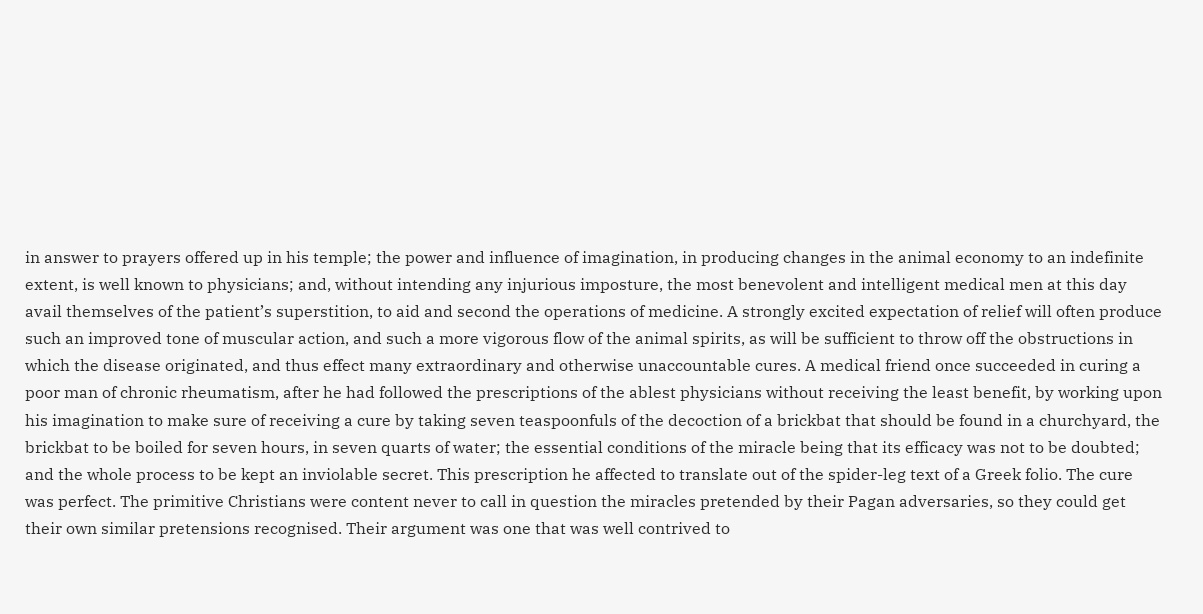in answer to prayers offered up in his temple; the power and influence of imagination, in producing changes in the animal economy to an indefinite extent, is well known to physicians; and, without intending any injurious imposture, the most benevolent and intelligent medical men at this day avail themselves of the patient’s superstition, to aid and second the operations of medicine. A strongly excited expectation of relief will often produce such an improved tone of muscular action, and such a more vigorous flow of the animal spirits, as will be sufficient to throw off the obstructions in which the disease originated, and thus effect many extraordinary and otherwise unaccountable cures. A medical friend once succeeded in curing a poor man of chronic rheumatism, after he had followed the prescriptions of the ablest physicians without receiving the least benefit, by working upon his imagination to make sure of receiving a cure by taking seven teaspoonfuls of the decoction of a brickbat that should be found in a churchyard, the brickbat to be boiled for seven hours, in seven quarts of water; the essential conditions of the miracle being that its efficacy was not to be doubted; and the whole process to be kept an inviolable secret. This prescription he affected to translate out of the spider-leg text of a Greek folio. The cure was perfect. The primitive Christians were content never to call in question the miracles pretended by their Pagan adversaries, so they could get their own similar pretensions recognised. Their argument was one that was well contrived to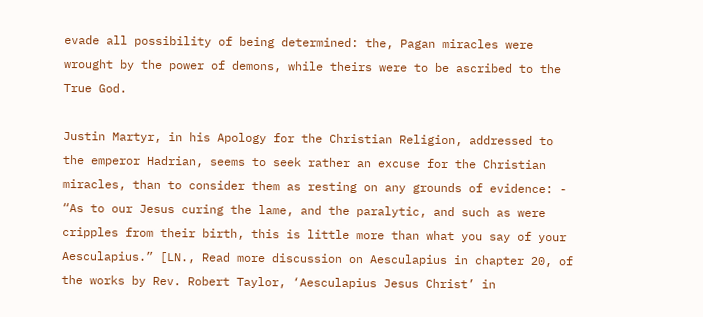evade all possibility of being determined: the, Pagan miracles were wrought by the power of demons, while theirs were to be ascribed to the True God.

Justin Martyr, in his Apology for the Christian Religion, addressed to the emperor Hadrian, seems to seek rather an excuse for the Christian miracles, than to consider them as resting on any grounds of evidence: - “As to our Jesus curing the lame, and the paralytic, and such as were cripples from their birth, this is little more than what you say of your Aesculapius.” [LN., Read more discussion on Aesculapius in chapter 20, of the works by Rev. Robert Taylor, ‘Aesculapius Jesus Christ’ in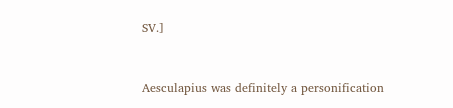SV.]


Aesculapius was definitely a personification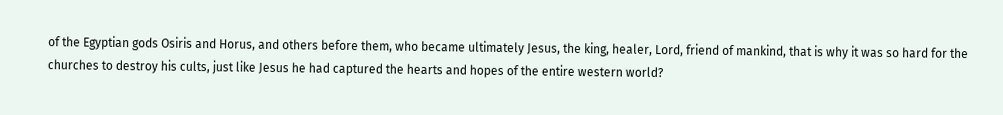of the Egyptian gods Osiris and Horus, and others before them, who became ultimately Jesus, the king, healer, Lord, friend of mankind, that is why it was so hard for the churches to destroy his cults, just like Jesus he had captured the hearts and hopes of the entire western world?